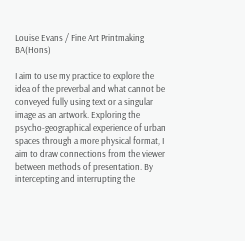Louise Evans / Fine Art Printmaking BA(Hons)

I aim to use my practice to explore the idea of the preverbal and what cannot be conveyed fully using text or a singular image as an artwork. Exploring the psycho-geographical experience of urban spaces through a more physical format, I aim to draw connections from the viewer between methods of presentation. By intercepting and interrupting the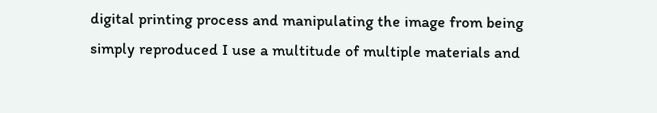digital printing process and manipulating the image from being simply reproduced I use a multitude of multiple materials and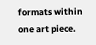formats within one art piece.